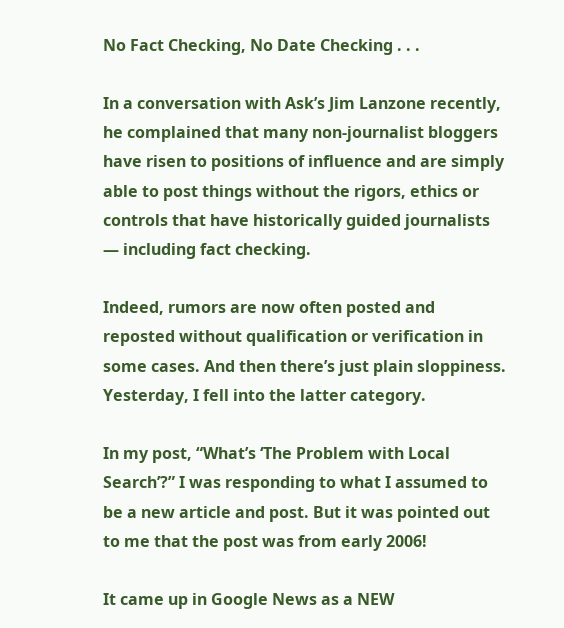No Fact Checking, No Date Checking . . .

In a conversation with Ask’s Jim Lanzone recently, he complained that many non-journalist bloggers have risen to positions of influence and are simply able to post things without the rigors, ethics or controls that have historically guided journalists — including fact checking.

Indeed, rumors are now often posted and reposted without qualification or verification in some cases. And then there’s just plain sloppiness. Yesterday, I fell into the latter category.

In my post, “What’s ‘The Problem with Local Search’?” I was responding to what I assumed to be a new article and post. But it was pointed out to me that the post was from early 2006!

It came up in Google News as a NEW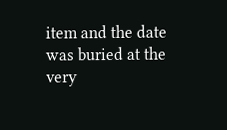item and the date was buried at the very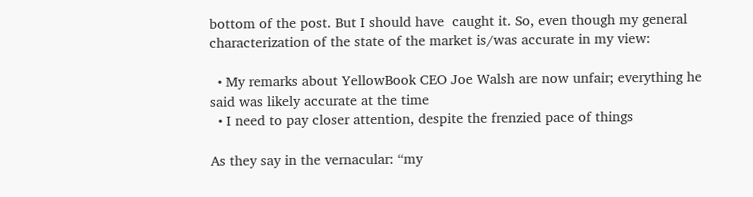bottom of the post. But I should have  caught it. So, even though my general characterization of the state of the market is/was accurate in my view:

  • My remarks about YellowBook CEO Joe Walsh are now unfair; everything he said was likely accurate at the time
  • I need to pay closer attention, despite the frenzied pace of things

As they say in the vernacular: “my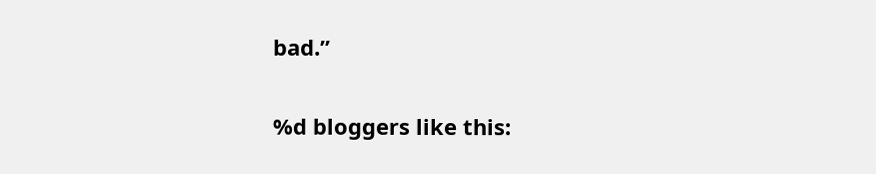bad.”

%d bloggers like this: